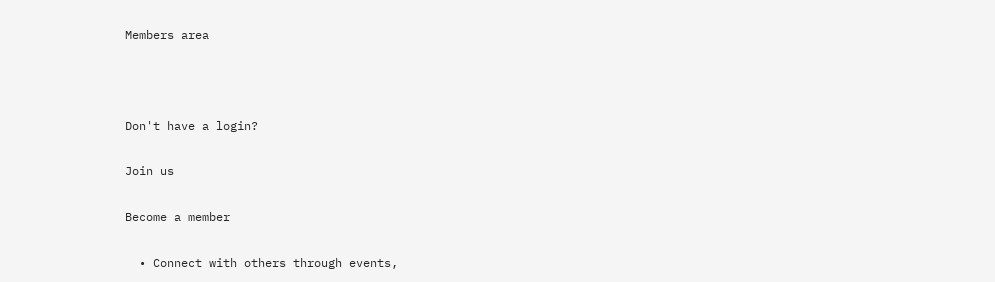Members area



Don't have a login?

Join us

Become a member

  • Connect with others through events,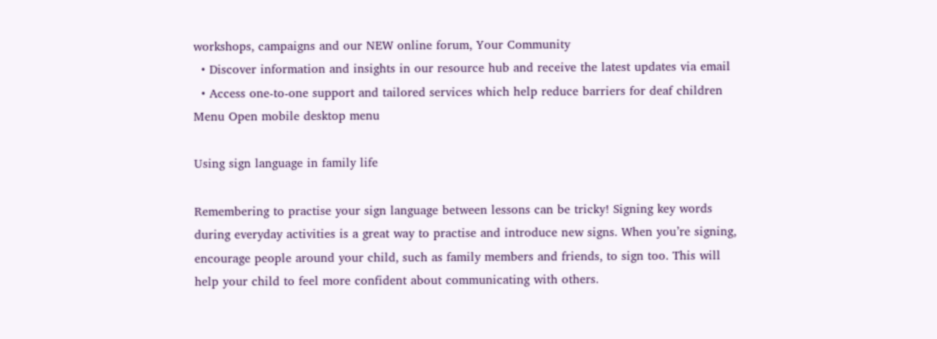workshops, campaigns and our NEW online forum, Your Community
  • Discover information and insights in our resource hub and receive the latest updates via email
  • Access one-to-one support and tailored services which help reduce barriers for deaf children
Menu Open mobile desktop menu

Using sign language in family life

Remembering to practise your sign language between lessons can be tricky! Signing key words during everyday activities is a great way to practise and introduce new signs. When you’re signing, encourage people around your child, such as family members and friends, to sign too. This will help your child to feel more confident about communicating with others.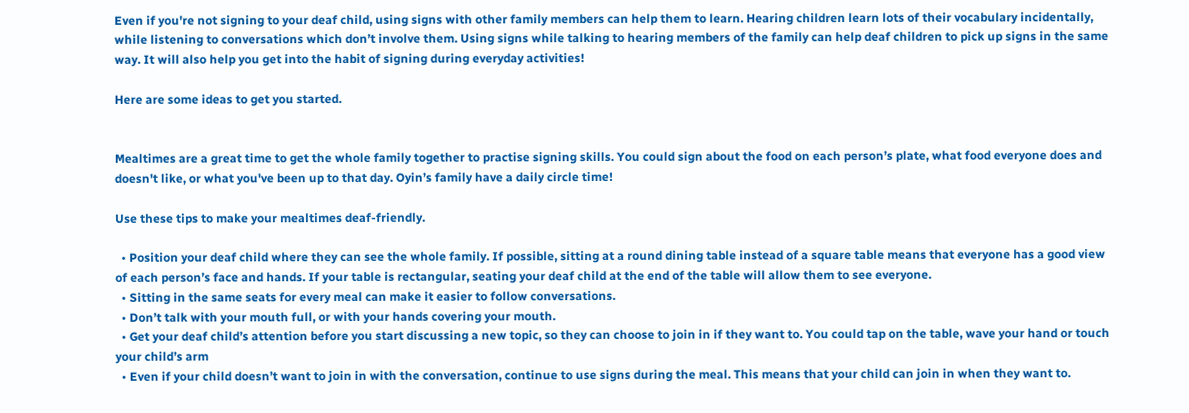Even if you're not signing to your deaf child, using signs with other family members can help them to learn. Hearing children learn lots of their vocabulary incidentally, while listening to conversations which don’t involve them. Using signs while talking to hearing members of the family can help deaf children to pick up signs in the same way. It will also help you get into the habit of signing during everyday activities!

Here are some ideas to get you started.


Mealtimes are a great time to get the whole family together to practise signing skills. You could sign about the food on each person’s plate, what food everyone does and doesn't like, or what you've been up to that day. Oyin’s family have a daily circle time!

Use these tips to make your mealtimes deaf-friendly.

  • Position your deaf child where they can see the whole family. If possible, sitting at a round dining table instead of a square table means that everyone has a good view of each person’s face and hands. If your table is rectangular, seating your deaf child at the end of the table will allow them to see everyone.
  • Sitting in the same seats for every meal can make it easier to follow conversations.
  • Don’t talk with your mouth full, or with your hands covering your mouth.
  • Get your deaf child’s attention before you start discussing a new topic, so they can choose to join in if they want to. You could tap on the table, wave your hand or touch your child’s arm
  • Even if your child doesn’t want to join in with the conversation, continue to use signs during the meal. This means that your child can join in when they want to.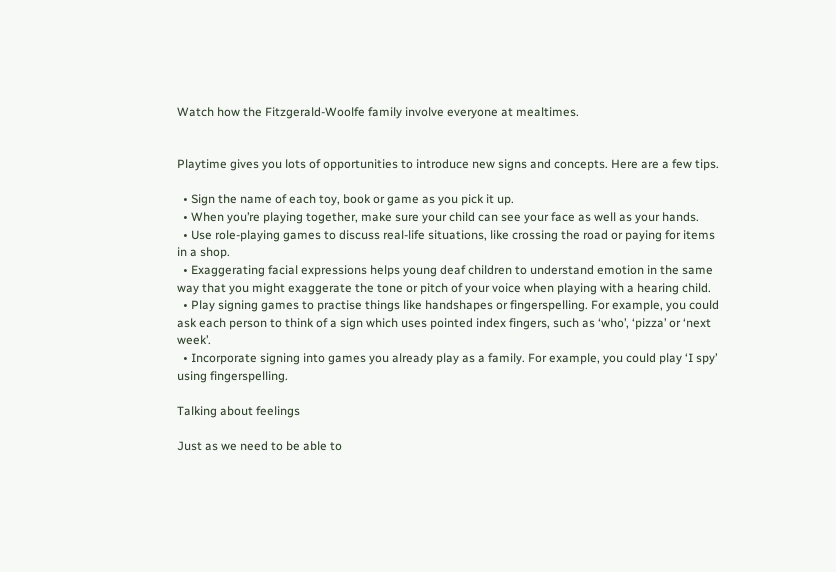Watch how the Fitzgerald-Woolfe family involve everyone at mealtimes.


Playtime gives you lots of opportunities to introduce new signs and concepts. Here are a few tips.

  • Sign the name of each toy, book or game as you pick it up.
  • When you’re playing together, make sure your child can see your face as well as your hands.
  • Use role-playing games to discuss real-life situations, like crossing the road or paying for items in a shop.
  • Exaggerating facial expressions helps young deaf children to understand emotion in the same way that you might exaggerate the tone or pitch of your voice when playing with a hearing child.
  • Play signing games to practise things like handshapes or fingerspelling. For example, you could ask each person to think of a sign which uses pointed index fingers, such as ‘who’, ‘pizza’ or ‘next week’.
  • Incorporate signing into games you already play as a family. For example, you could play ‘I spy’ using fingerspelling.

Talking about feelings

Just as we need to be able to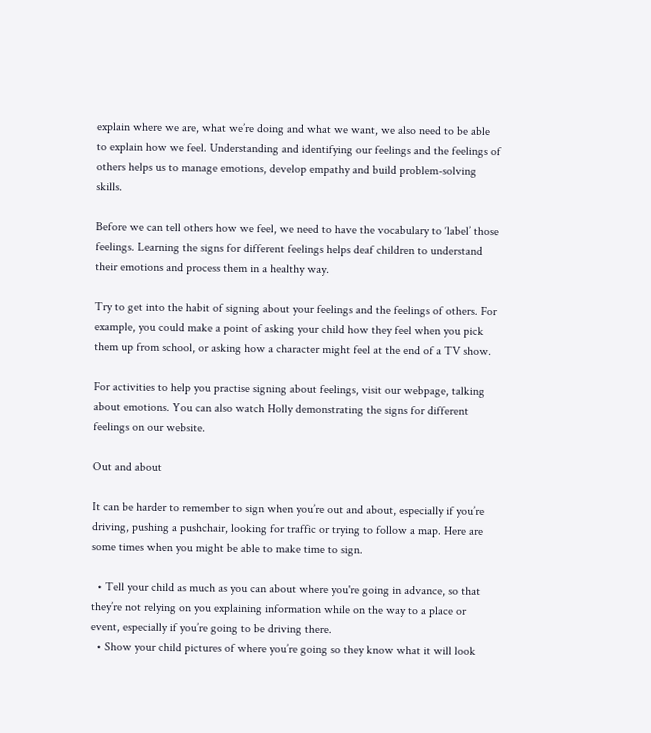explain where we are, what we’re doing and what we want, we also need to be able to explain how we feel. Understanding and identifying our feelings and the feelings of others helps us to manage emotions, develop empathy and build problem-solving skills.

Before we can tell others how we feel, we need to have the vocabulary to ‘label’ those feelings. Learning the signs for different feelings helps deaf children to understand their emotions and process them in a healthy way.

Try to get into the habit of signing about your feelings and the feelings of others. For example, you could make a point of asking your child how they feel when you pick them up from school, or asking how a character might feel at the end of a TV show.

For activities to help you practise signing about feelings, visit our webpage, talking about emotions. You can also watch Holly demonstrating the signs for different feelings on our website.

Out and about

It can be harder to remember to sign when you’re out and about, especially if you’re driving, pushing a pushchair, looking for traffic or trying to follow a map. Here are some times when you might be able to make time to sign.

  • Tell your child as much as you can about where you're going in advance, so that they’re not relying on you explaining information while on the way to a place or event, especially if you’re going to be driving there.
  • Show your child pictures of where you’re going so they know what it will look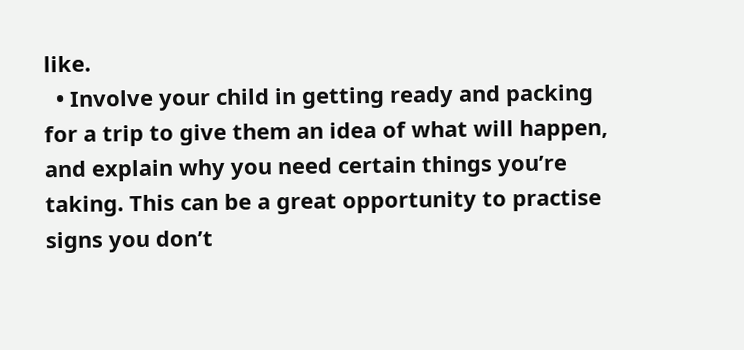like.
  • Involve your child in getting ready and packing for a trip to give them an idea of what will happen, and explain why you need certain things you’re taking. This can be a great opportunity to practise signs you don’t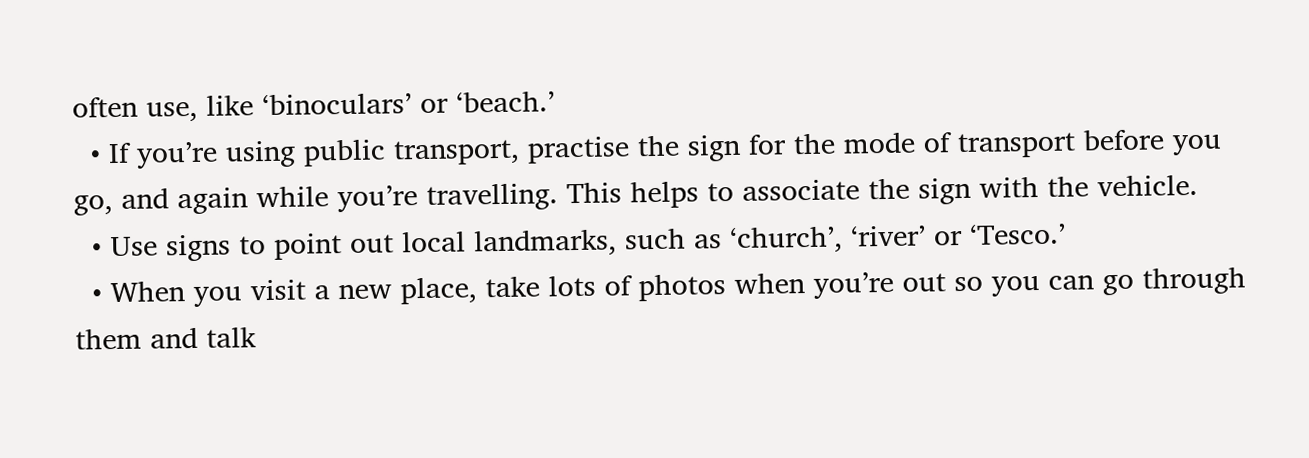often use, like ‘binoculars’ or ‘beach.’
  • If you’re using public transport, practise the sign for the mode of transport before you go, and again while you’re travelling. This helps to associate the sign with the vehicle.
  • Use signs to point out local landmarks, such as ‘church’, ‘river’ or ‘Tesco.’
  • When you visit a new place, take lots of photos when you’re out so you can go through them and talk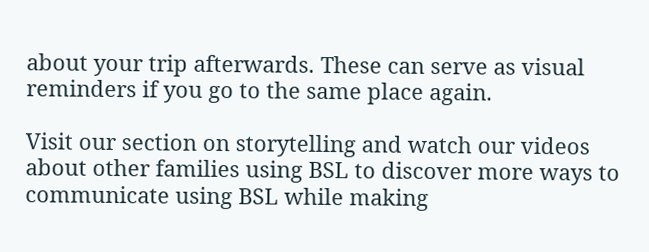about your trip afterwards. These can serve as visual reminders if you go to the same place again.

Visit our section on storytelling and watch our videos about other families using BSL to discover more ways to communicate using BSL while making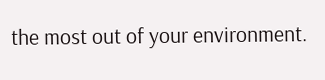the most out of your environment.